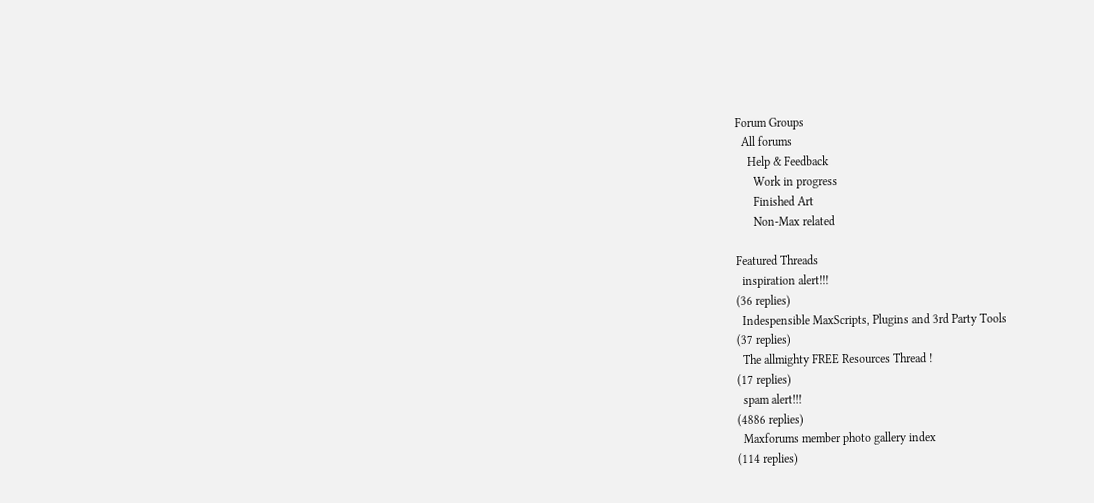Forum Groups
  All forums
    Help & Feedback
      Work in progress
      Finished Art
      Non-Max related

Featured Threads
  inspiration alert!!!
(36 replies)
  Indespensible MaxScripts, Plugins and 3rd Party Tools
(37 replies)
  The allmighty FREE Resources Thread !
(17 replies)
  spam alert!!!
(4886 replies)
  Maxforums member photo gallery index
(114 replies)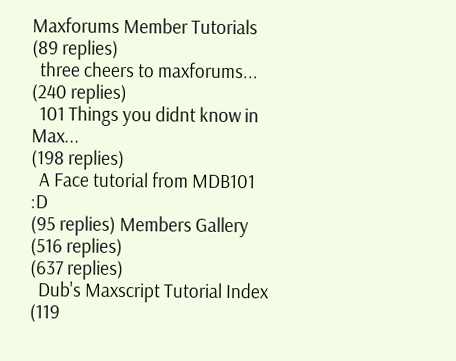Maxforums Member Tutorials
(89 replies)
  three cheers to maxforums...
(240 replies)
  101 Things you didnt know in Max...
(198 replies)
  A Face tutorial from MDB101 :D
(95 replies) Members Gallery
(516 replies)
(637 replies)
  Dub's Maxscript Tutorial Index
(119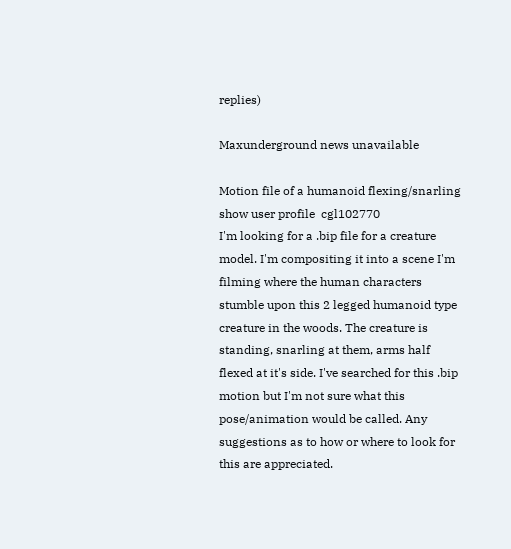replies)

Maxunderground news unavailable

Motion file of a humanoid flexing/snarling
show user profile  cgl102770
I'm looking for a .bip file for a creature model. I'm compositing it into a scene I'm filming where the human characters stumble upon this 2 legged humanoid type creature in the woods. The creature is standing, snarling at them, arms half flexed at it's side. I've searched for this .bip motion but I'm not sure what this pose/animation would be called. Any suggestions as to how or where to look for this are appreciated.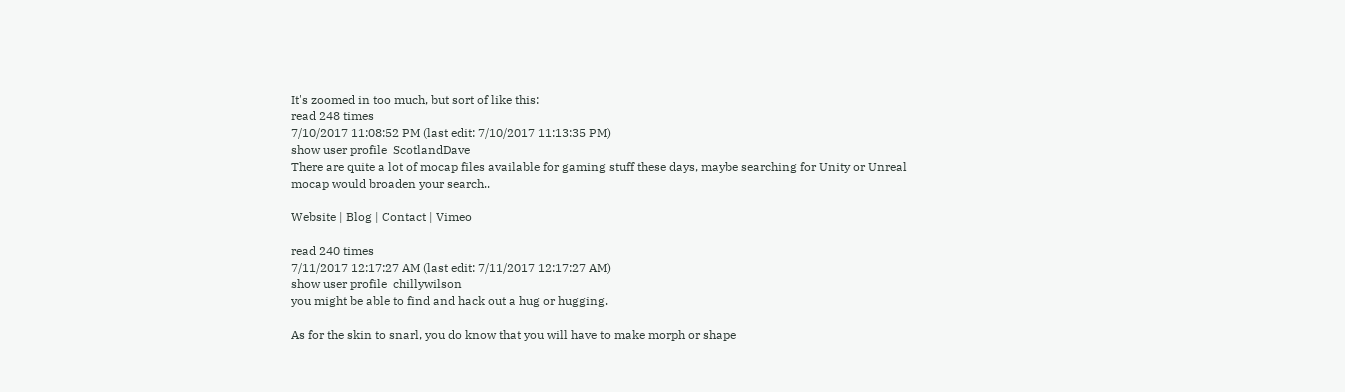It's zoomed in too much, but sort of like this:
read 248 times
7/10/2017 11:08:52 PM (last edit: 7/10/2017 11:13:35 PM)
show user profile  ScotlandDave
There are quite a lot of mocap files available for gaming stuff these days, maybe searching for Unity or Unreal mocap would broaden your search..

Website | Blog | Contact | Vimeo

read 240 times
7/11/2017 12:17:27 AM (last edit: 7/11/2017 12:17:27 AM)
show user profile  chillywilson
you might be able to find and hack out a hug or hugging.

As for the skin to snarl, you do know that you will have to make morph or shape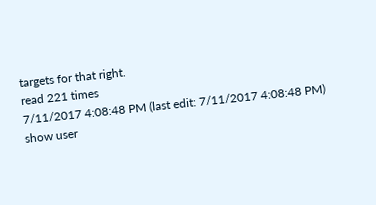targets for that right.
read 221 times
7/11/2017 4:08:48 PM (last edit: 7/11/2017 4:08:48 PM)
show user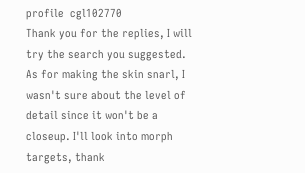profile  cgl102770
Thank you for the replies, I will try the search you suggested. As for making the skin snarl, I wasn't sure about the level of detail since it won't be a closeup. I'll look into morph targets, thank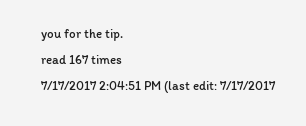you for the tip.
read 167 times
7/17/2017 2:04:51 PM (last edit: 7/17/2017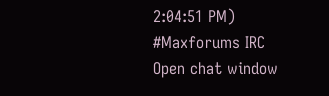2:04:51 PM)
#Maxforums IRC
Open chat window